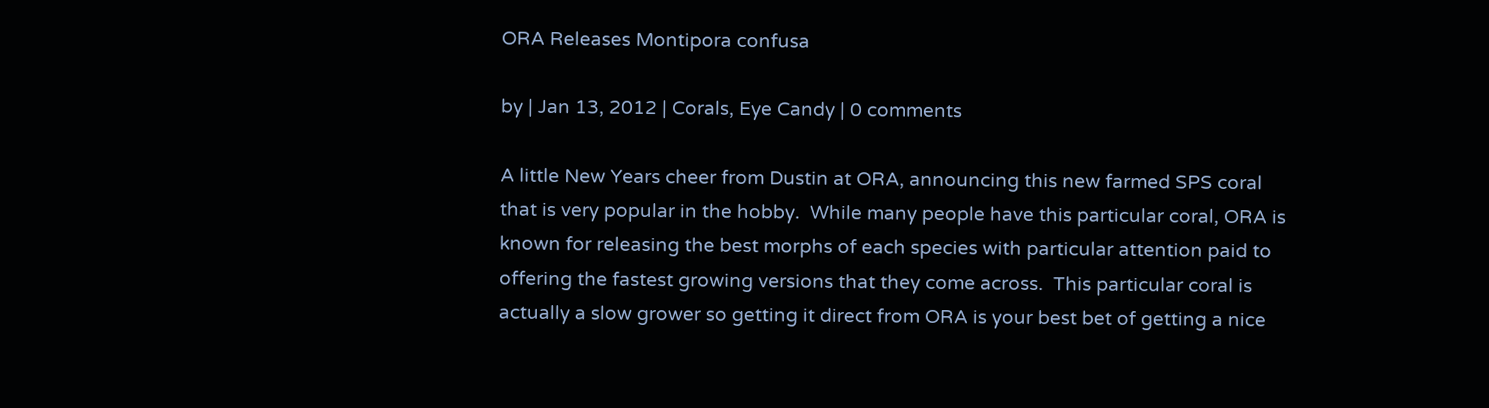ORA Releases Montipora confusa

by | Jan 13, 2012 | Corals, Eye Candy | 0 comments

A little New Years cheer from Dustin at ORA, announcing this new farmed SPS coral  that is very popular in the hobby.  While many people have this particular coral, ORA is known for releasing the best morphs of each species with particular attention paid to offering the fastest growing versions that they come across.  This particular coral is actually a slow grower so getting it direct from ORA is your best bet of getting a nice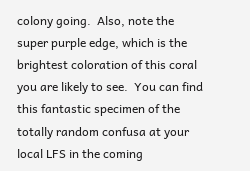colony going.  Also, note the super purple edge, which is the brightest coloration of this coral you are likely to see.  You can find this fantastic specimen of the totally random confusa at your local LFS in the coming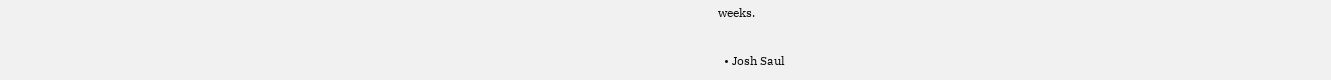weeks.

  • Josh Saul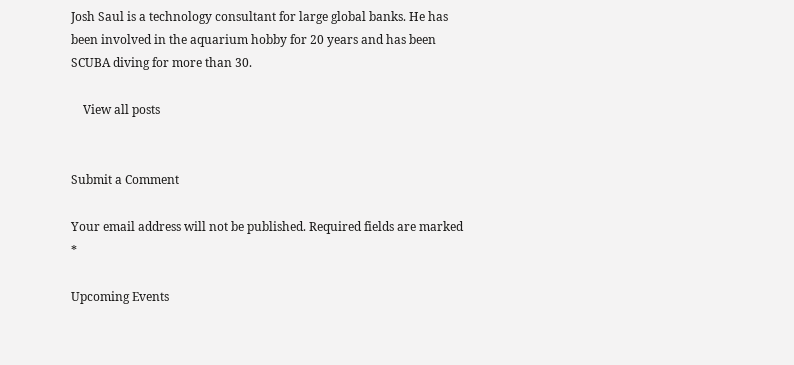Josh Saul is a technology consultant for large global banks. He has been involved in the aquarium hobby for 20 years and has been SCUBA diving for more than 30.

    View all posts


Submit a Comment

Your email address will not be published. Required fields are marked *

Upcoming Events